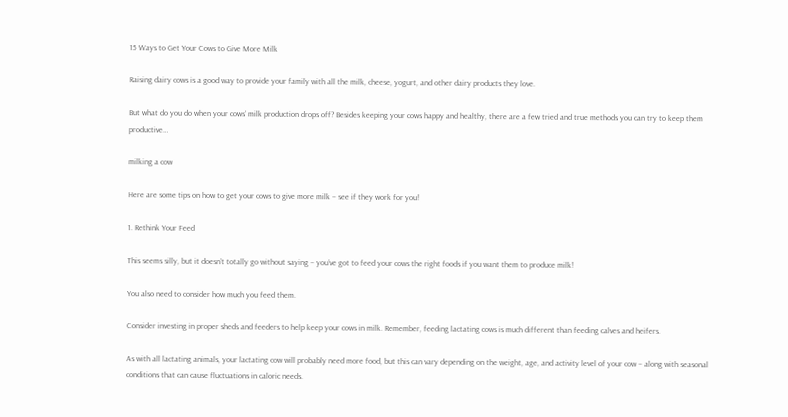15 Ways to Get Your Cows to Give More Milk

Raising dairy cows is a good way to provide your family with all the milk, cheese, yogurt, and other dairy products they love.

But what do you do when your cows’ milk production drops off? Besides keeping your cows happy and healthy, there are a few tried and true methods you can try to keep them productive…

milking a cow

Here are some tips on how to get your cows to give more milk – see if they work for you!

1. Rethink Your Feed

This seems silly, but it doesn’t totally go without saying – you’ve got to feed your cows the right foods if you want them to produce milk!

You also need to consider how much you feed them.

Consider investing in proper sheds and feeders to help keep your cows in milk. Remember, feeding lactating cows is much different than feeding calves and heifers.

As with all lactating animals, your lactating cow will probably need more food, but this can vary depending on the weight, age, and activity level of your cow – along with seasonal conditions that can cause fluctuations in caloric needs.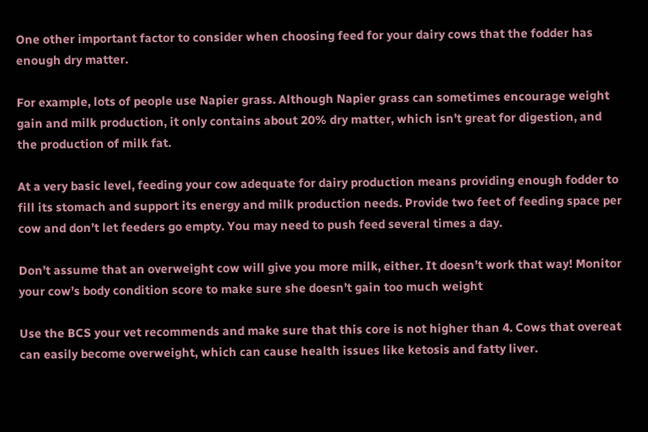One other important factor to consider when choosing feed for your dairy cows that the fodder has enough dry matter.

For example, lots of people use Napier grass. Although Napier grass can sometimes encourage weight gain and milk production, it only contains about 20% dry matter, which isn’t great for digestion, and the production of milk fat.

At a very basic level, feeding your cow adequate for dairy production means providing enough fodder to fill its stomach and support its energy and milk production needs. Provide two feet of feeding space per cow and don’t let feeders go empty. You may need to push feed several times a day.

Don’t assume that an overweight cow will give you more milk, either. It doesn’t work that way! Monitor your cow’s body condition score to make sure she doesn’t gain too much weight

Use the BCS your vet recommends and make sure that this core is not higher than 4. Cows that overeat can easily become overweight, which can cause health issues like ketosis and fatty liver.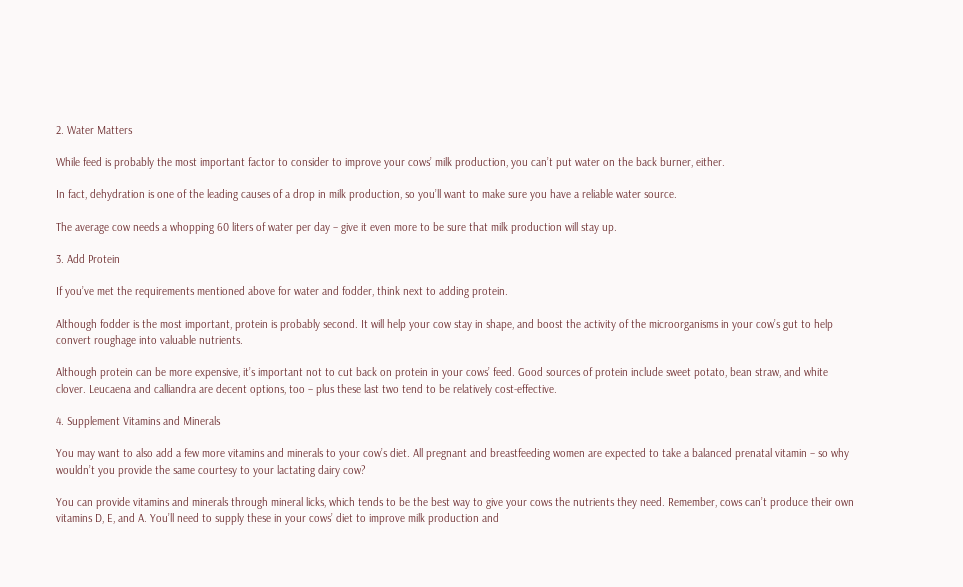2. Water Matters

While feed is probably the most important factor to consider to improve your cows’ milk production, you can’t put water on the back burner, either.

In fact, dehydration is one of the leading causes of a drop in milk production, so you’ll want to make sure you have a reliable water source.

The average cow needs a whopping 60 liters of water per day – give it even more to be sure that milk production will stay up.

3. Add Protein

If you’ve met the requirements mentioned above for water and fodder, think next to adding protein.

Although fodder is the most important, protein is probably second. It will help your cow stay in shape, and boost the activity of the microorganisms in your cow’s gut to help convert roughage into valuable nutrients.

Although protein can be more expensive, it’s important not to cut back on protein in your cows’ feed. Good sources of protein include sweet potato, bean straw, and white clover. Leucaena and calliandra are decent options, too – plus these last two tend to be relatively cost-effective.

4. Supplement Vitamins and Minerals

You may want to also add a few more vitamins and minerals to your cow’s diet. All pregnant and breastfeeding women are expected to take a balanced prenatal vitamin – so why wouldn’t you provide the same courtesy to your lactating dairy cow?

You can provide vitamins and minerals through mineral licks, which tends to be the best way to give your cows the nutrients they need. Remember, cows can’t produce their own vitamins D, E, and A. You’ll need to supply these in your cows’ diet to improve milk production and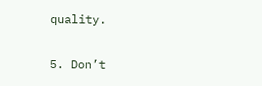quality.

5. Don’t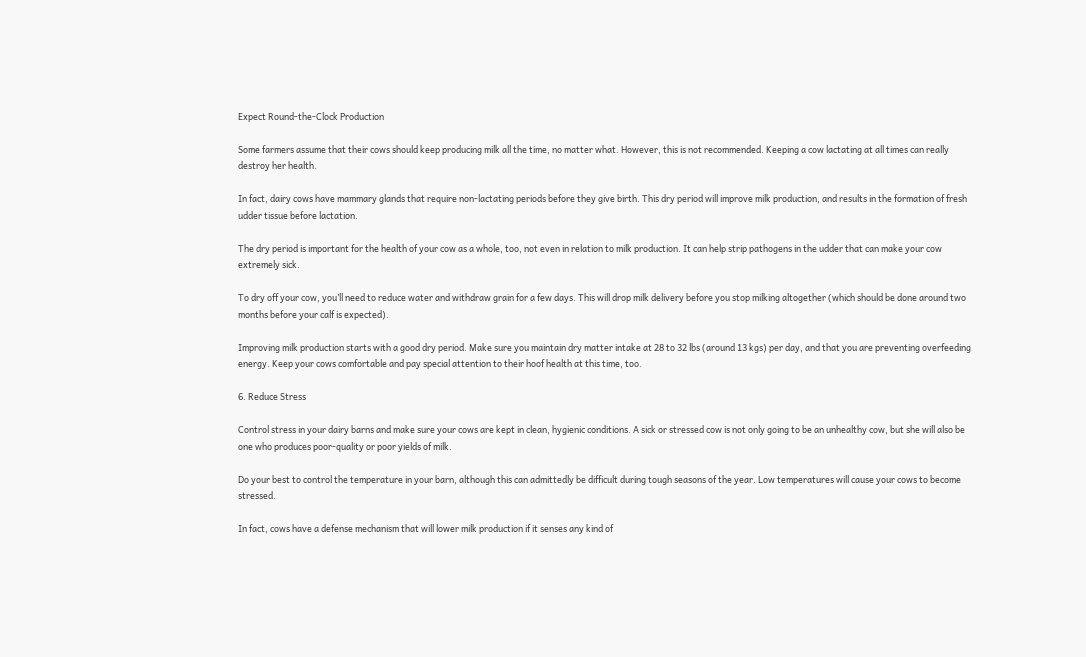Expect Round-the-Clock Production

Some farmers assume that their cows should keep producing milk all the time, no matter what. However, this is not recommended. Keeping a cow lactating at all times can really destroy her health.

In fact, dairy cows have mammary glands that require non-lactating periods before they give birth. This dry period will improve milk production, and results in the formation of fresh udder tissue before lactation.

The dry period is important for the health of your cow as a whole, too, not even in relation to milk production. It can help strip pathogens in the udder that can make your cow extremely sick.

To dry off your cow, you’ll need to reduce water and withdraw grain for a few days. This will drop milk delivery before you stop milking altogether (which should be done around two months before your calf is expected).

Improving milk production starts with a good dry period. Make sure you maintain dry matter intake at 28 to 32 lbs (around 13 kgs) per day, and that you are preventing overfeeding energy. Keep your cows comfortable and pay special attention to their hoof health at this time, too.

6. Reduce Stress

Control stress in your dairy barns and make sure your cows are kept in clean, hygienic conditions. A sick or stressed cow is not only going to be an unhealthy cow, but she will also be one who produces poor-quality or poor yields of milk.

Do your best to control the temperature in your barn, although this can admittedly be difficult during tough seasons of the year. Low temperatures will cause your cows to become stressed.

In fact, cows have a defense mechanism that will lower milk production if it senses any kind of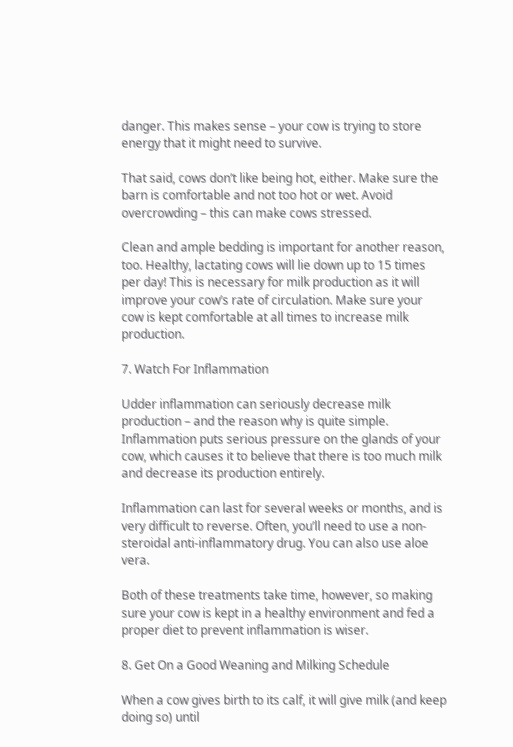danger. This makes sense – your cow is trying to store energy that it might need to survive.

That said, cows don’t like being hot, either. Make sure the barn is comfortable and not too hot or wet. Avoid overcrowding – this can make cows stressed.

Clean and ample bedding is important for another reason, too. Healthy, lactating cows will lie down up to 15 times per day! This is necessary for milk production as it will improve your cow’s rate of circulation. Make sure your cow is kept comfortable at all times to increase milk production.

7. Watch For Inflammation

Udder inflammation can seriously decrease milk production – and the reason why is quite simple. Inflammation puts serious pressure on the glands of your cow, which causes it to believe that there is too much milk and decrease its production entirely.

Inflammation can last for several weeks or months, and is very difficult to reverse. Often, you’ll need to use a non-steroidal anti-inflammatory drug. You can also use aloe vera.

Both of these treatments take time, however, so making sure your cow is kept in a healthy environment and fed a proper diet to prevent inflammation is wiser.

8. Get On a Good Weaning and Milking Schedule

When a cow gives birth to its calf, it will give milk (and keep doing so) until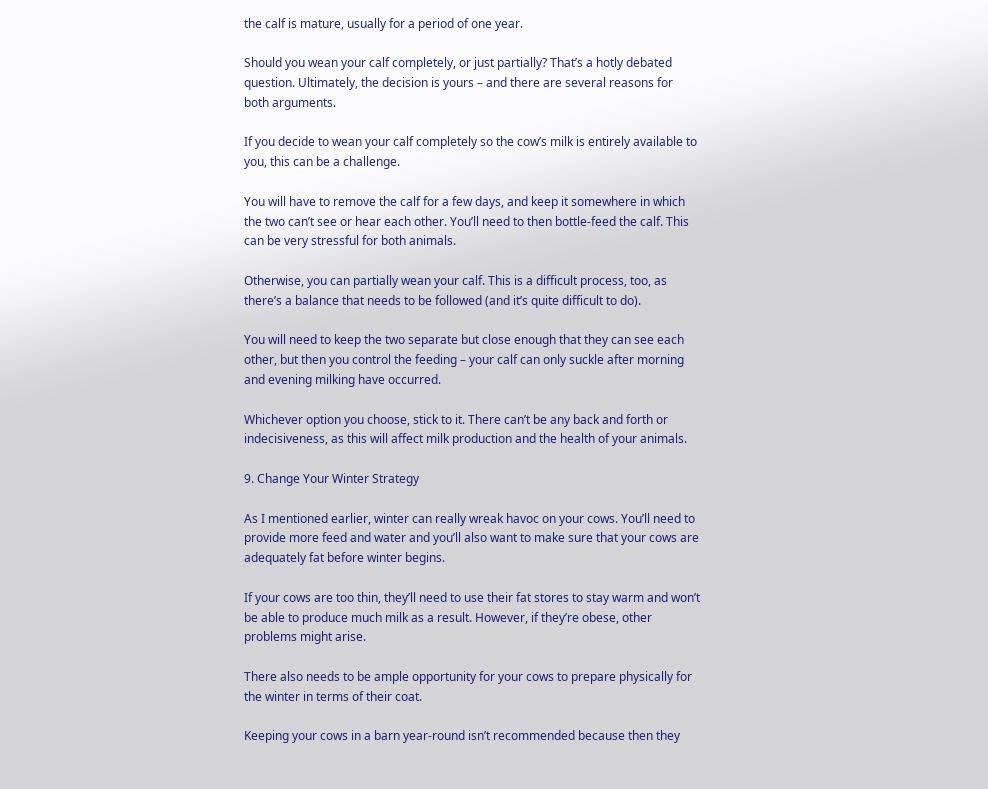the calf is mature, usually for a period of one year.

Should you wean your calf completely, or just partially? That’s a hotly debated question. Ultimately, the decision is yours – and there are several reasons for both arguments.

If you decide to wean your calf completely so the cow’s milk is entirely available to you, this can be a challenge.

You will have to remove the calf for a few days, and keep it somewhere in which the two can’t see or hear each other. You’ll need to then bottle-feed the calf. This can be very stressful for both animals.

Otherwise, you can partially wean your calf. This is a difficult process, too, as there’s a balance that needs to be followed (and it’s quite difficult to do).

You will need to keep the two separate but close enough that they can see each other, but then you control the feeding – your calf can only suckle after morning and evening milking have occurred.

Whichever option you choose, stick to it. There can’t be any back and forth or indecisiveness, as this will affect milk production and the health of your animals.

9. Change Your Winter Strategy

As I mentioned earlier, winter can really wreak havoc on your cows. You’ll need to provide more feed and water and you’ll also want to make sure that your cows are adequately fat before winter begins.

If your cows are too thin, they’ll need to use their fat stores to stay warm and won’t be able to produce much milk as a result. However, if they’re obese, other problems might arise.

There also needs to be ample opportunity for your cows to prepare physically for the winter in terms of their coat.

Keeping your cows in a barn year-round isn’t recommended because then they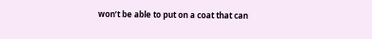won’t be able to put on a coat that can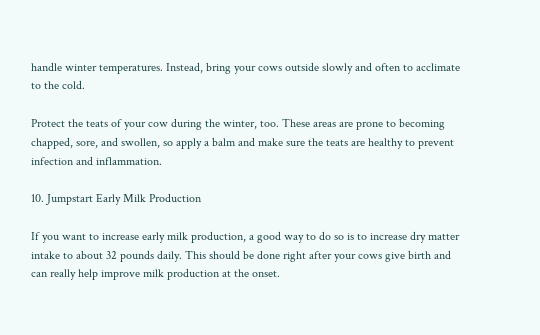handle winter temperatures. Instead, bring your cows outside slowly and often to acclimate to the cold.

Protect the teats of your cow during the winter, too. These areas are prone to becoming chapped, sore, and swollen, so apply a balm and make sure the teats are healthy to prevent infection and inflammation.

10. Jumpstart Early Milk Production

If you want to increase early milk production, a good way to do so is to increase dry matter intake to about 32 pounds daily. This should be done right after your cows give birth and can really help improve milk production at the onset.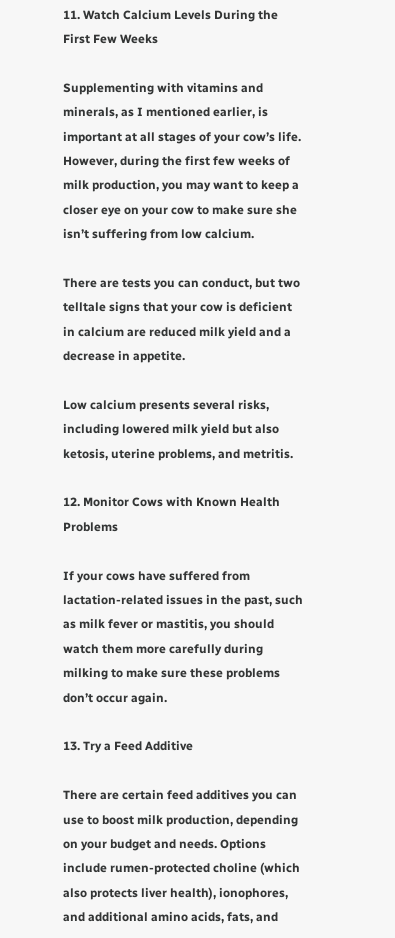11. Watch Calcium Levels During the First Few Weeks

Supplementing with vitamins and minerals, as I mentioned earlier, is important at all stages of your cow’s life. However, during the first few weeks of milk production, you may want to keep a closer eye on your cow to make sure she isn’t suffering from low calcium.

There are tests you can conduct, but two telltale signs that your cow is deficient in calcium are reduced milk yield and a decrease in appetite.

Low calcium presents several risks, including lowered milk yield but also ketosis, uterine problems, and metritis.

12. Monitor Cows with Known Health Problems

If your cows have suffered from lactation-related issues in the past, such as milk fever or mastitis, you should watch them more carefully during milking to make sure these problems don’t occur again.

13. Try a Feed Additive

There are certain feed additives you can use to boost milk production, depending on your budget and needs. Options include rumen-protected choline (which also protects liver health), ionophores, and additional amino acids, fats, and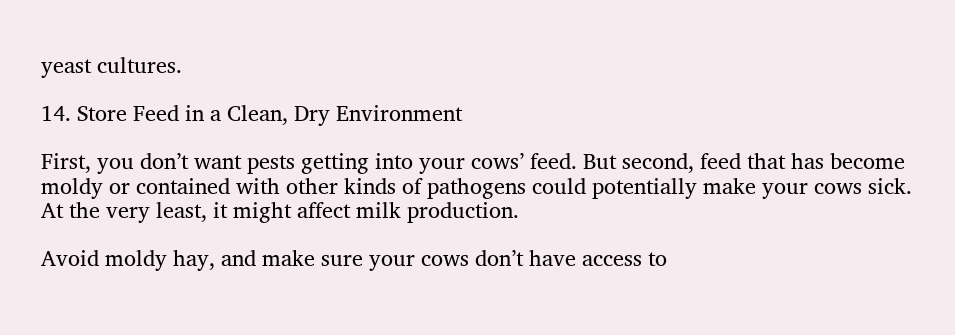yeast cultures.

14. Store Feed in a Clean, Dry Environment

First, you don’t want pests getting into your cows’ feed. But second, feed that has become moldy or contained with other kinds of pathogens could potentially make your cows sick. At the very least, it might affect milk production.

Avoid moldy hay, and make sure your cows don’t have access to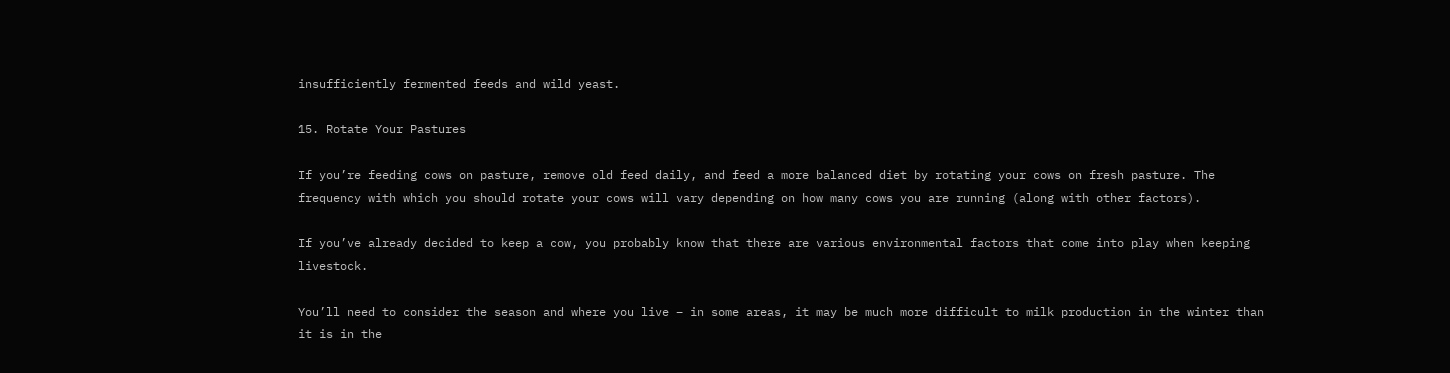insufficiently fermented feeds and wild yeast.

15. Rotate Your Pastures

If you’re feeding cows on pasture, remove old feed daily, and feed a more balanced diet by rotating your cows on fresh pasture. The frequency with which you should rotate your cows will vary depending on how many cows you are running (along with other factors).

If you’ve already decided to keep a cow, you probably know that there are various environmental factors that come into play when keeping livestock.

You’ll need to consider the season and where you live – in some areas, it may be much more difficult to milk production in the winter than it is in the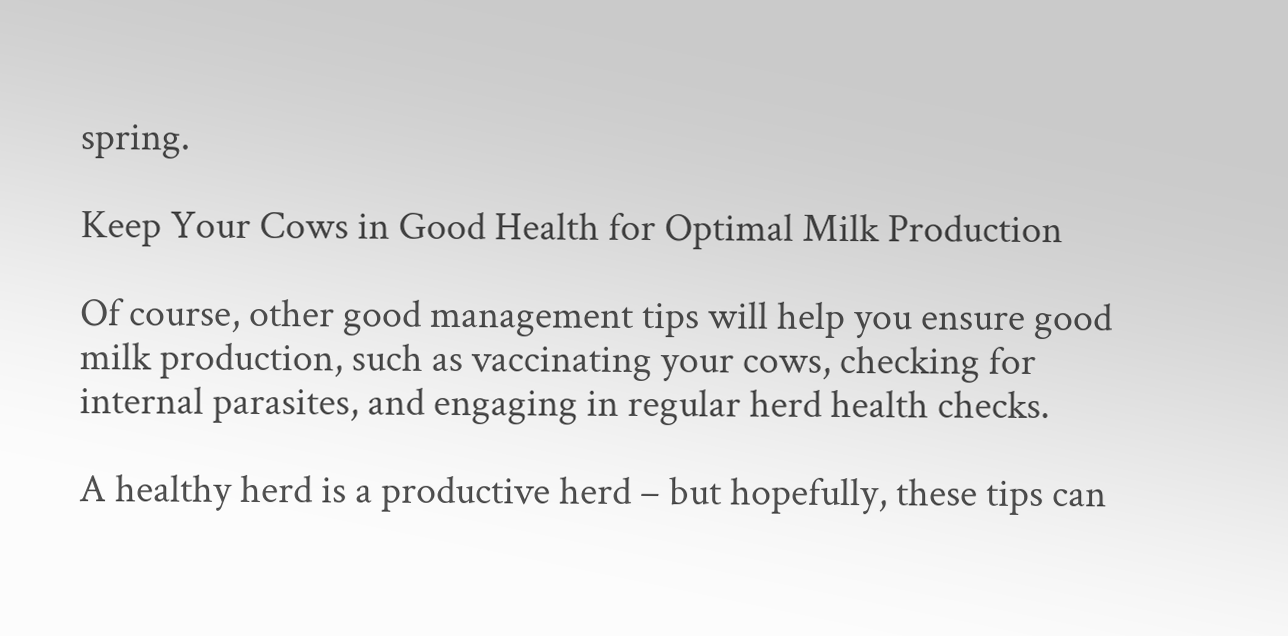spring.

Keep Your Cows in Good Health for Optimal Milk Production

Of course, other good management tips will help you ensure good milk production, such as vaccinating your cows, checking for internal parasites, and engaging in regular herd health checks.

A healthy herd is a productive herd – but hopefully, these tips can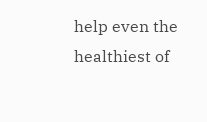help even the healthiest of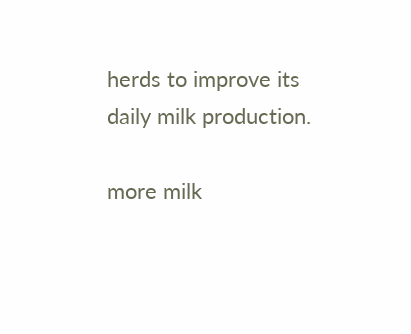herds to improve its daily milk production.

more milk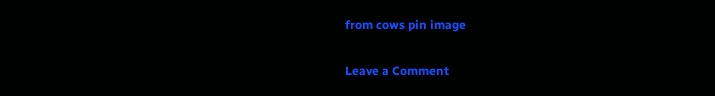from cows pin image

Leave a Comment